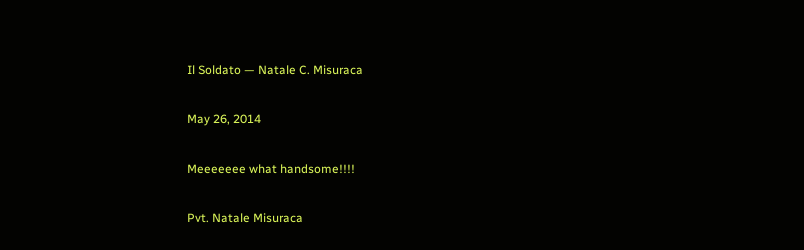Il Soldato — Natale C. Misuraca

May 26, 2014

Meeeeeee what handsome!!!!

Pvt. Natale Misuraca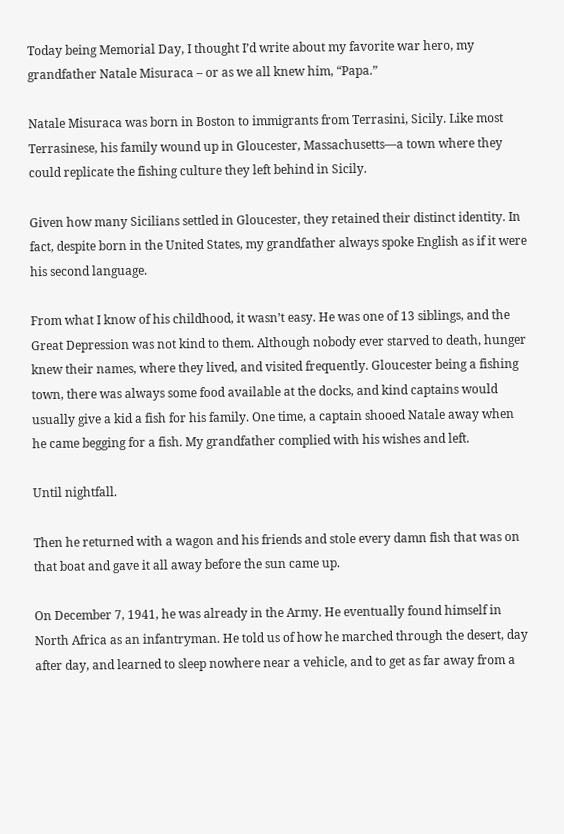Today being Memorial Day, I thought I’d write about my favorite war hero, my grandfather Natale Misuraca – or as we all knew him, “Papa.”

Natale Misuraca was born in Boston to immigrants from Terrasini, Sicily. Like most Terrasinese, his family wound up in Gloucester, Massachusetts—a town where they could replicate the fishing culture they left behind in Sicily.

Given how many Sicilians settled in Gloucester, they retained their distinct identity. In fact, despite born in the United States, my grandfather always spoke English as if it were his second language.

From what I know of his childhood, it wasn’t easy. He was one of 13 siblings, and the Great Depression was not kind to them. Although nobody ever starved to death, hunger knew their names, where they lived, and visited frequently. Gloucester being a fishing town, there was always some food available at the docks, and kind captains would usually give a kid a fish for his family. One time, a captain shooed Natale away when he came begging for a fish. My grandfather complied with his wishes and left.

Until nightfall.

Then he returned with a wagon and his friends and stole every damn fish that was on that boat and gave it all away before the sun came up.

On December 7, 1941, he was already in the Army. He eventually found himself in North Africa as an infantryman. He told us of how he marched through the desert, day after day, and learned to sleep nowhere near a vehicle, and to get as far away from a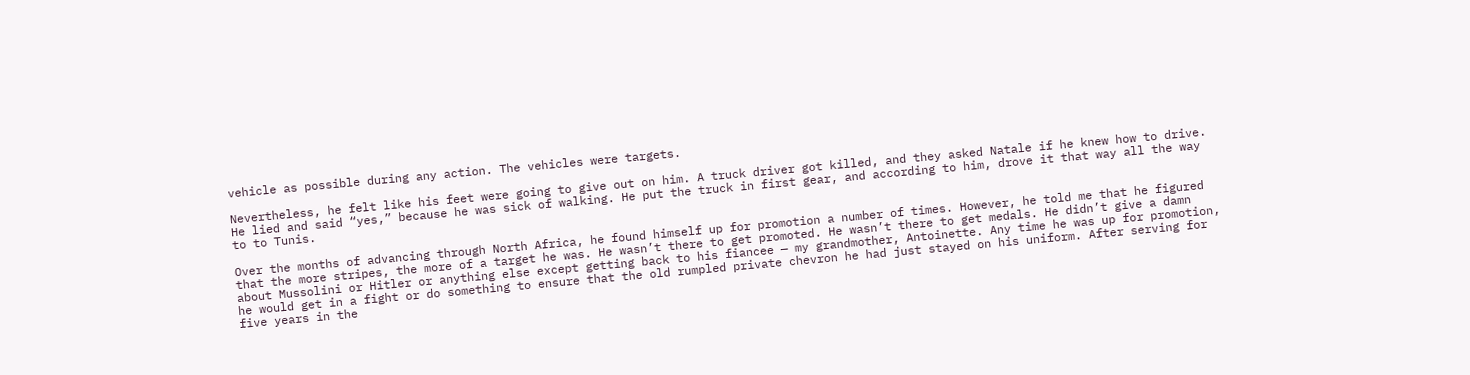vehicle as possible during any action. The vehicles were targets.

Nevertheless, he felt like his feet were going to give out on him. A truck driver got killed, and they asked Natale if he knew how to drive. He lied and said “yes,” because he was sick of walking. He put the truck in first gear, and according to him, drove it that way all the way to to Tunis.

Over the months of advancing through North Africa, he found himself up for promotion a number of times. However, he told me that he figured that the more stripes, the more of a target he was. He wasn’t there to get promoted. He wasn’t there to get medals. He didn’t give a damn about Mussolini or Hitler or anything else except getting back to his fiancee — my grandmother, Antoinette. Any time he was up for promotion, he would get in a fight or do something to ensure that the old rumpled private chevron he had just stayed on his uniform. After serving for five years in the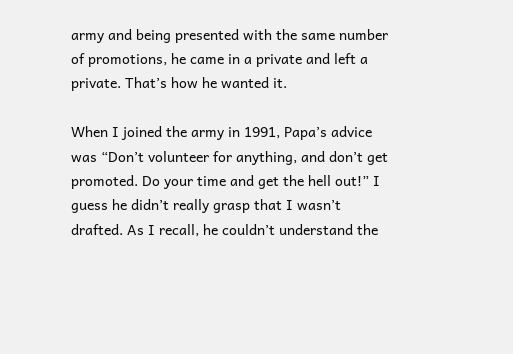army and being presented with the same number of promotions, he came in a private and left a private. That’s how he wanted it.

When I joined the army in 1991, Papa’s advice was “Don’t volunteer for anything, and don’t get promoted. Do your time and get the hell out!” I guess he didn’t really grasp that I wasn’t drafted. As I recall, he couldn’t understand the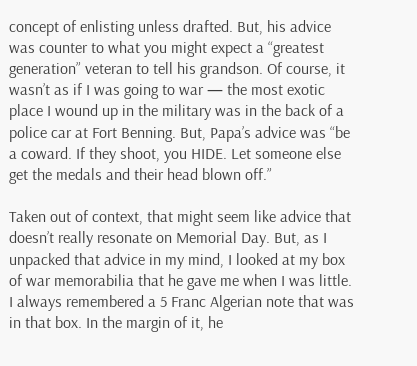concept of enlisting unless drafted. But, his advice was counter to what you might expect a “greatest generation” veteran to tell his grandson. Of course, it wasn’t as if I was going to war — the most exotic place I wound up in the military was in the back of a police car at Fort Benning. But, Papa’s advice was “be a coward. If they shoot, you HIDE. Let someone else get the medals and their head blown off.”

Taken out of context, that might seem like advice that doesn’t really resonate on Memorial Day. But, as I unpacked that advice in my mind, I looked at my box of war memorabilia that he gave me when I was little. I always remembered a 5 Franc Algerian note that was in that box. In the margin of it, he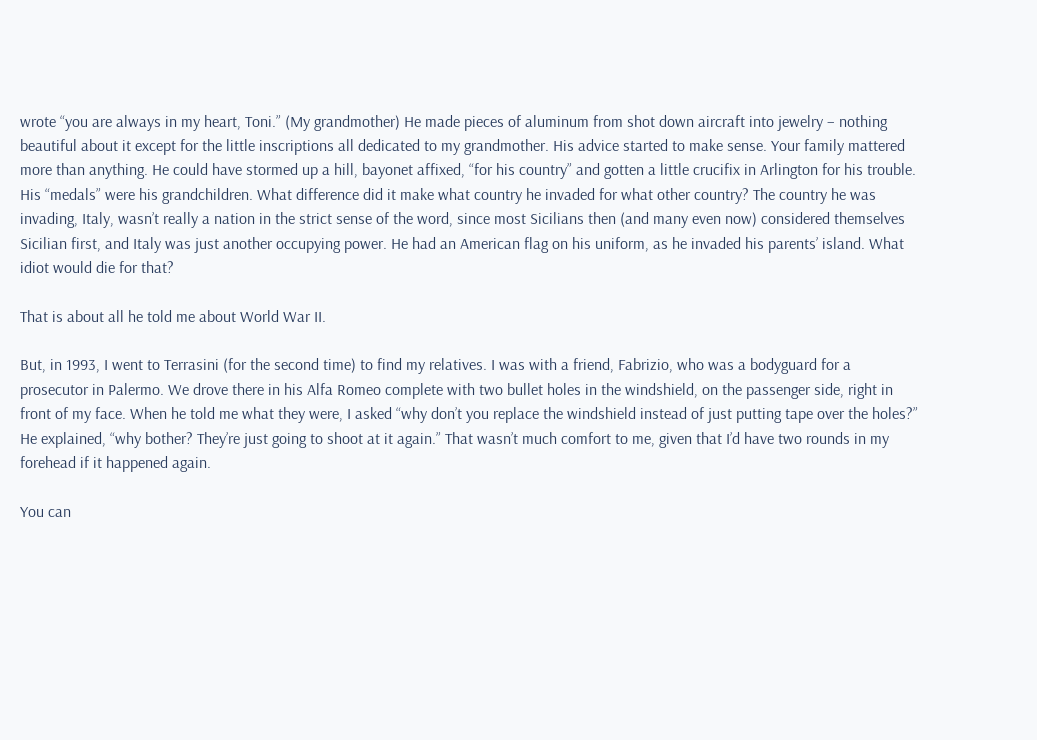wrote “you are always in my heart, Toni.” (My grandmother) He made pieces of aluminum from shot down aircraft into jewelry – nothing beautiful about it except for the little inscriptions all dedicated to my grandmother. His advice started to make sense. Your family mattered more than anything. He could have stormed up a hill, bayonet affixed, “for his country” and gotten a little crucifix in Arlington for his trouble. His “medals” were his grandchildren. What difference did it make what country he invaded for what other country? The country he was invading, Italy, wasn’t really a nation in the strict sense of the word, since most Sicilians then (and many even now) considered themselves Sicilian first, and Italy was just another occupying power. He had an American flag on his uniform, as he invaded his parents’ island. What idiot would die for that?

That is about all he told me about World War II.

But, in 1993, I went to Terrasini (for the second time) to find my relatives. I was with a friend, Fabrizio, who was a bodyguard for a prosecutor in Palermo. We drove there in his Alfa Romeo complete with two bullet holes in the windshield, on the passenger side, right in front of my face. When he told me what they were, I asked “why don’t you replace the windshield instead of just putting tape over the holes?” He explained, “why bother? They’re just going to shoot at it again.” That wasn’t much comfort to me, given that I’d have two rounds in my forehead if it happened again.

You can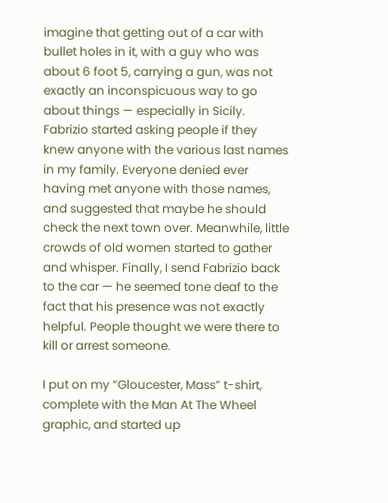imagine that getting out of a car with bullet holes in it, with a guy who was about 6 foot 5, carrying a gun, was not exactly an inconspicuous way to go about things — especially in Sicily. Fabrizio started asking people if they knew anyone with the various last names in my family. Everyone denied ever having met anyone with those names, and suggested that maybe he should check the next town over. Meanwhile, little crowds of old women started to gather and whisper. Finally, I send Fabrizio back to the car — he seemed tone deaf to the fact that his presence was not exactly helpful. People thought we were there to kill or arrest someone.

I put on my “Gloucester, Mass” t-shirt, complete with the Man At The Wheel graphic, and started up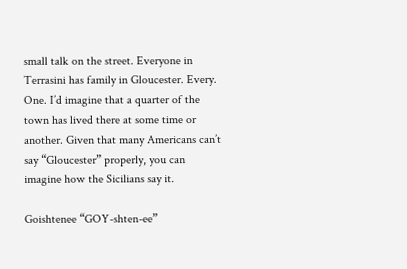small talk on the street. Everyone in Terrasini has family in Gloucester. Every. One. I’d imagine that a quarter of the town has lived there at some time or another. Given that many Americans can’t say “Gloucester” properly, you can imagine how the Sicilians say it.

Goishtenee “GOY-shten-ee”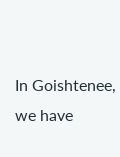In Goishtenee, we have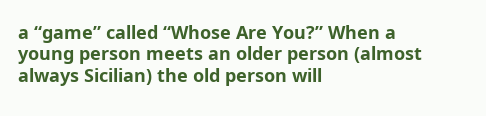a “game” called “Whose Are You?” When a young person meets an older person (almost always Sicilian) the old person will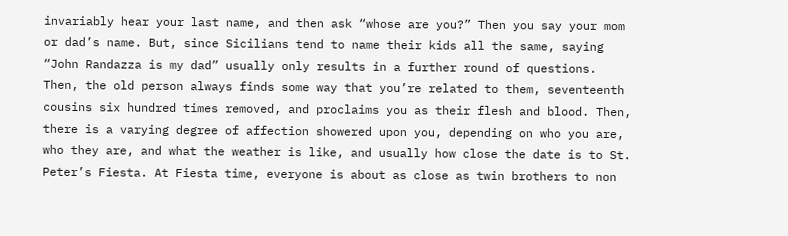invariably hear your last name, and then ask “whose are you?” Then you say your mom or dad’s name. But, since Sicilians tend to name their kids all the same, saying “John Randazza is my dad” usually only results in a further round of questions. Then, the old person always finds some way that you’re related to them, seventeenth cousins six hundred times removed, and proclaims you as their flesh and blood. Then, there is a varying degree of affection showered upon you, depending on who you are, who they are, and what the weather is like, and usually how close the date is to St. Peter’s Fiesta. At Fiesta time, everyone is about as close as twin brothers to non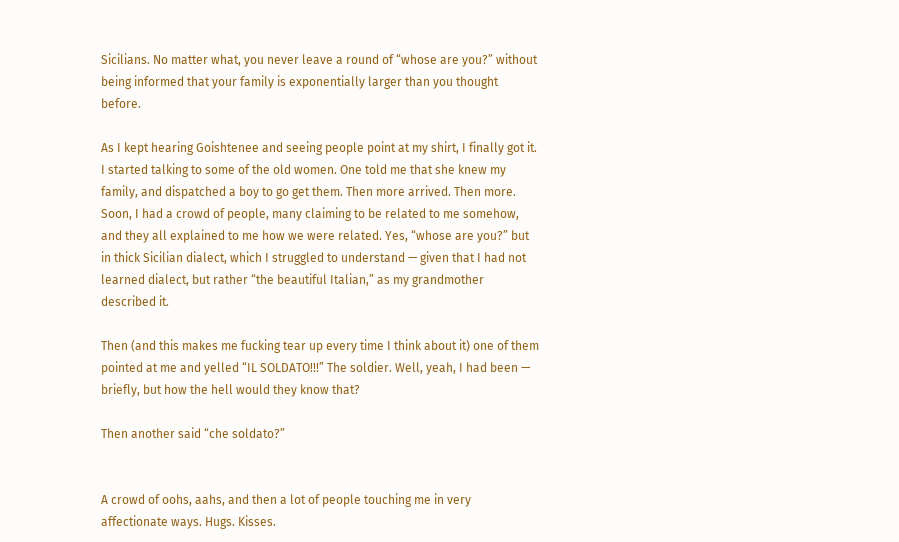Sicilians. No matter what, you never leave a round of “whose are you?” without being informed that your family is exponentially larger than you thought before.

As I kept hearing Goishtenee and seeing people point at my shirt, I finally got it. I started talking to some of the old women. One told me that she knew my family, and dispatched a boy to go get them. Then more arrived. Then more. Soon, I had a crowd of people, many claiming to be related to me somehow, and they all explained to me how we were related. Yes, “whose are you?” but in thick Sicilian dialect, which I struggled to understand — given that I had not learned dialect, but rather “the beautiful Italian,” as my grandmother described it.

Then (and this makes me fucking tear up every time I think about it) one of them pointed at me and yelled “IL SOLDATO!!!” The soldier. Well, yeah, I had been — briefly, but how the hell would they know that?

Then another said “che soldato?”


A crowd of oohs, aahs, and then a lot of people touching me in very affectionate ways. Hugs. Kisses.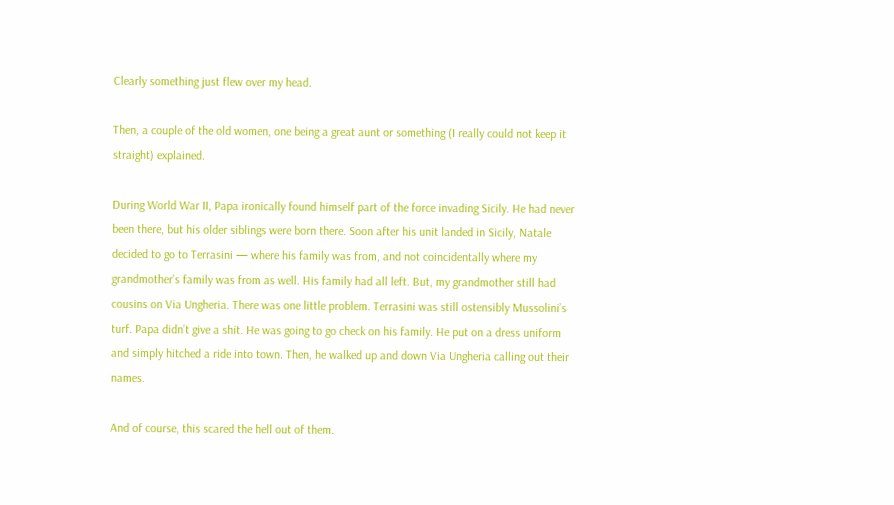Clearly something just flew over my head.

Then, a couple of the old women, one being a great aunt or something (I really could not keep it straight) explained.

During World War II, Papa ironically found himself part of the force invading Sicily. He had never been there, but his older siblings were born there. Soon after his unit landed in Sicily, Natale decided to go to Terrasini — where his family was from, and not coincidentally where my grandmother’s family was from as well. His family had all left. But, my grandmother still had cousins on Via Ungheria. There was one little problem. Terrasini was still ostensibly Mussolini’s turf. Papa didn’t give a shit. He was going to go check on his family. He put on a dress uniform and simply hitched a ride into town. Then, he walked up and down Via Ungheria calling out their names.

And of course, this scared the hell out of them.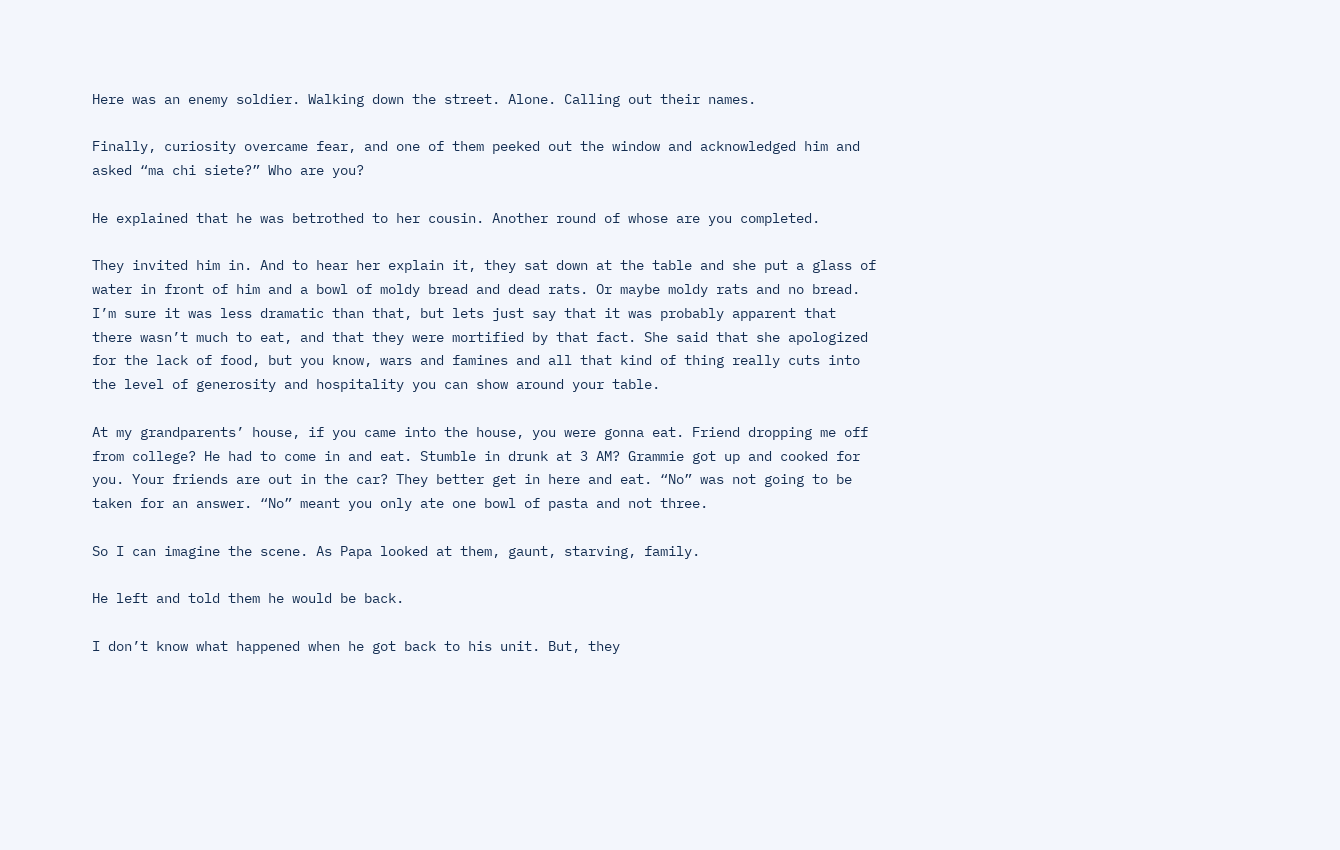Here was an enemy soldier. Walking down the street. Alone. Calling out their names.

Finally, curiosity overcame fear, and one of them peeked out the window and acknowledged him and asked “ma chi siete?” Who are you?

He explained that he was betrothed to her cousin. Another round of whose are you completed.

They invited him in. And to hear her explain it, they sat down at the table and she put a glass of water in front of him and a bowl of moldy bread and dead rats. Or maybe moldy rats and no bread. I’m sure it was less dramatic than that, but lets just say that it was probably apparent that there wasn’t much to eat, and that they were mortified by that fact. She said that she apologized for the lack of food, but you know, wars and famines and all that kind of thing really cuts into the level of generosity and hospitality you can show around your table.

At my grandparents’ house, if you came into the house, you were gonna eat. Friend dropping me off from college? He had to come in and eat. Stumble in drunk at 3 AM? Grammie got up and cooked for you. Your friends are out in the car? They better get in here and eat. “No” was not going to be taken for an answer. “No” meant you only ate one bowl of pasta and not three.

So I can imagine the scene. As Papa looked at them, gaunt, starving, family.

He left and told them he would be back.

I don’t know what happened when he got back to his unit. But, they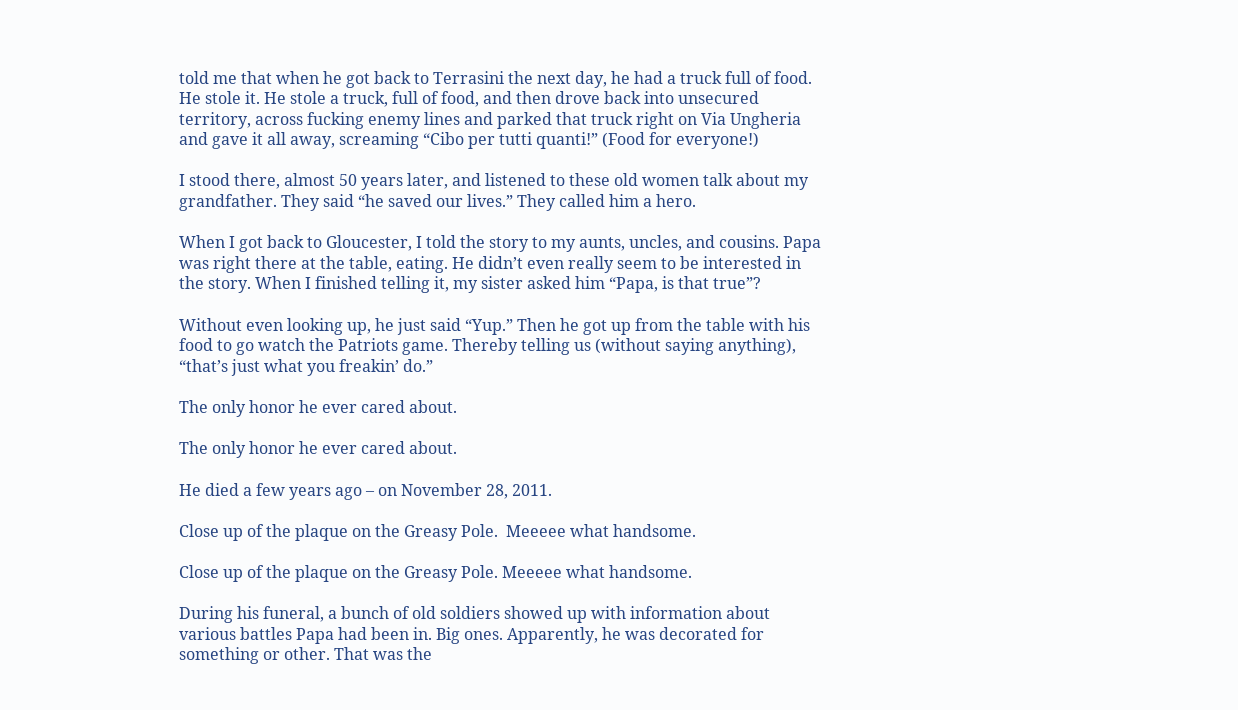told me that when he got back to Terrasini the next day, he had a truck full of food. He stole it. He stole a truck, full of food, and then drove back into unsecured territory, across fucking enemy lines and parked that truck right on Via Ungheria and gave it all away, screaming “Cibo per tutti quanti!” (Food for everyone!)

I stood there, almost 50 years later, and listened to these old women talk about my grandfather. They said “he saved our lives.” They called him a hero.

When I got back to Gloucester, I told the story to my aunts, uncles, and cousins. Papa was right there at the table, eating. He didn’t even really seem to be interested in the story. When I finished telling it, my sister asked him “Papa, is that true”?

Without even looking up, he just said “Yup.” Then he got up from the table with his food to go watch the Patriots game. Thereby telling us (without saying anything), “that’s just what you freakin’ do.”

The only honor he ever cared about.

The only honor he ever cared about.

He died a few years ago – on November 28, 2011.

Close up of the plaque on the Greasy Pole.  Meeeee what handsome.

Close up of the plaque on the Greasy Pole. Meeeee what handsome.

During his funeral, a bunch of old soldiers showed up with information about various battles Papa had been in. Big ones. Apparently, he was decorated for something or other. That was the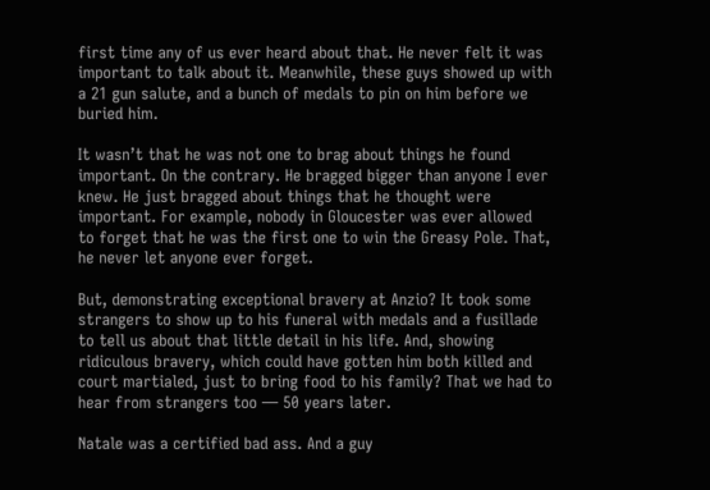first time any of us ever heard about that. He never felt it was important to talk about it. Meanwhile, these guys showed up with a 21 gun salute, and a bunch of medals to pin on him before we buried him.

It wasn’t that he was not one to brag about things he found important. On the contrary. He bragged bigger than anyone I ever knew. He just bragged about things that he thought were important. For example, nobody in Gloucester was ever allowed to forget that he was the first one to win the Greasy Pole. That, he never let anyone ever forget.

But, demonstrating exceptional bravery at Anzio? It took some strangers to show up to his funeral with medals and a fusillade to tell us about that little detail in his life. And, showing ridiculous bravery, which could have gotten him both killed and court martialed, just to bring food to his family? That we had to hear from strangers too — 50 years later.

Natale was a certified bad ass. And a guy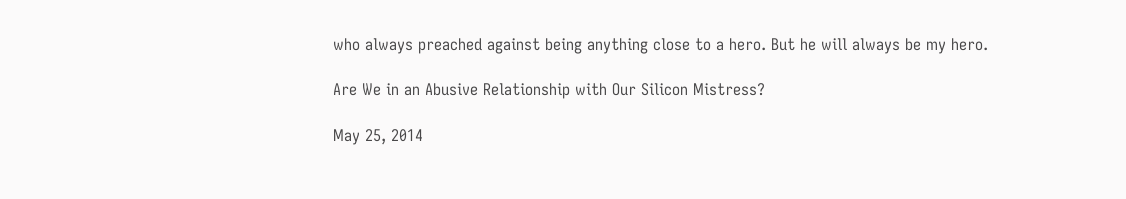who always preached against being anything close to a hero. But he will always be my hero.

Are We in an Abusive Relationship with Our Silicon Mistress?

May 25, 2014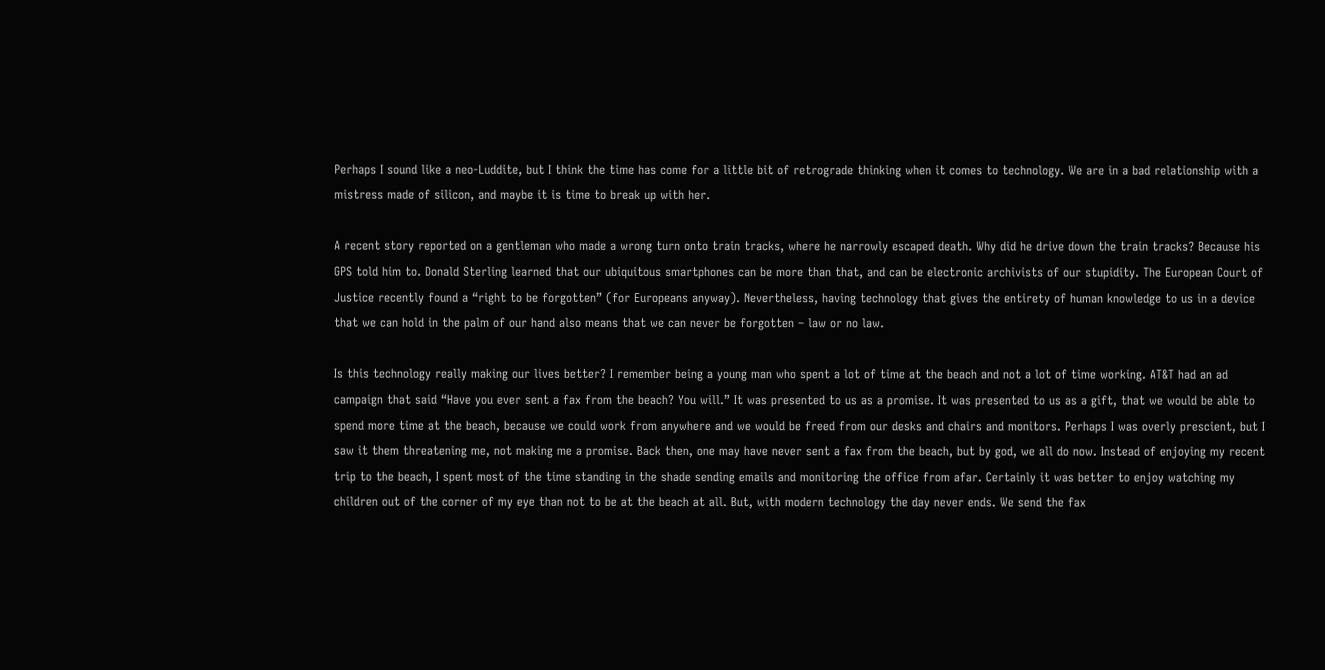Perhaps I sound like a neo-Luddite, but I think the time has come for a little bit of retrograde thinking when it comes to technology. We are in a bad relationship with a mistress made of silicon, and maybe it is time to break up with her.

A recent story reported on a gentleman who made a wrong turn onto train tracks, where he narrowly escaped death. Why did he drive down the train tracks? Because his GPS told him to. Donald Sterling learned that our ubiquitous smartphones can be more than that, and can be electronic archivists of our stupidity. The European Court of Justice recently found a “right to be forgotten” (for Europeans anyway). Nevertheless, having technology that gives the entirety of human knowledge to us in a device that we can hold in the palm of our hand also means that we can never be forgotten – law or no law.

Is this technology really making our lives better? I remember being a young man who spent a lot of time at the beach and not a lot of time working. AT&T had an ad campaign that said “Have you ever sent a fax from the beach? You will.” It was presented to us as a promise. It was presented to us as a gift, that we would be able to spend more time at the beach, because we could work from anywhere and we would be freed from our desks and chairs and monitors. Perhaps I was overly prescient, but I saw it them threatening me, not making me a promise. Back then, one may have never sent a fax from the beach, but by god, we all do now. Instead of enjoying my recent trip to the beach, I spent most of the time standing in the shade sending emails and monitoring the office from afar. Certainly it was better to enjoy watching my children out of the corner of my eye than not to be at the beach at all. But, with modern technology the day never ends. We send the fax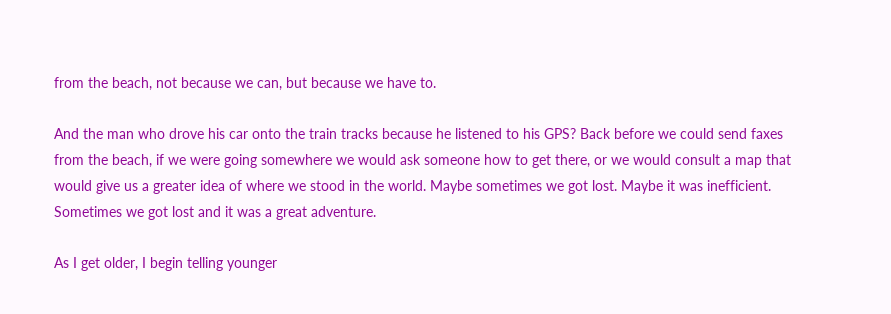from the beach, not because we can, but because we have to.

And the man who drove his car onto the train tracks because he listened to his GPS? Back before we could send faxes from the beach, if we were going somewhere we would ask someone how to get there, or we would consult a map that would give us a greater idea of where we stood in the world. Maybe sometimes we got lost. Maybe it was inefficient. Sometimes we got lost and it was a great adventure.

As I get older, I begin telling younger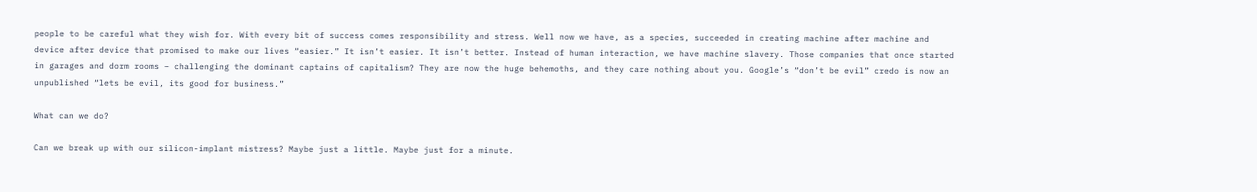people to be careful what they wish for. With every bit of success comes responsibility and stress. Well now we have, as a species, succeeded in creating machine after machine and device after device that promised to make our lives “easier.” It isn’t easier. It isn’t better. Instead of human interaction, we have machine slavery. Those companies that once started in garages and dorm rooms – challenging the dominant captains of capitalism? They are now the huge behemoths, and they care nothing about you. Google’s “don’t be evil” credo is now an unpublished “lets be evil, its good for business.”

What can we do?

Can we break up with our silicon-implant mistress? Maybe just a little. Maybe just for a minute.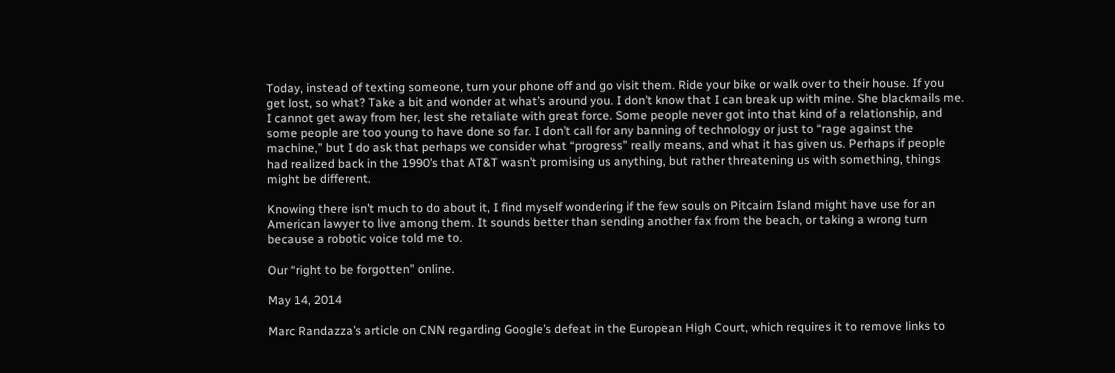Today, instead of texting someone, turn your phone off and go visit them. Ride your bike or walk over to their house. If you get lost, so what? Take a bit and wonder at what’s around you. I don’t know that I can break up with mine. She blackmails me. I cannot get away from her, lest she retaliate with great force. Some people never got into that kind of a relationship, and some people are too young to have done so far. I don’t call for any banning of technology or just to “rage against the machine,” but I do ask that perhaps we consider what “progress” really means, and what it has given us. Perhaps if people had realized back in the 1990’s that AT&T wasn’t promising us anything, but rather threatening us with something, things might be different.

Knowing there isn’t much to do about it, I find myself wondering if the few souls on Pitcairn Island might have use for an American lawyer to live among them. It sounds better than sending another fax from the beach, or taking a wrong turn because a robotic voice told me to.

Our “right to be forgotten” online.

May 14, 2014

Marc Randazza’s article on CNN regarding Google’s defeat in the European High Court, which requires it to remove links to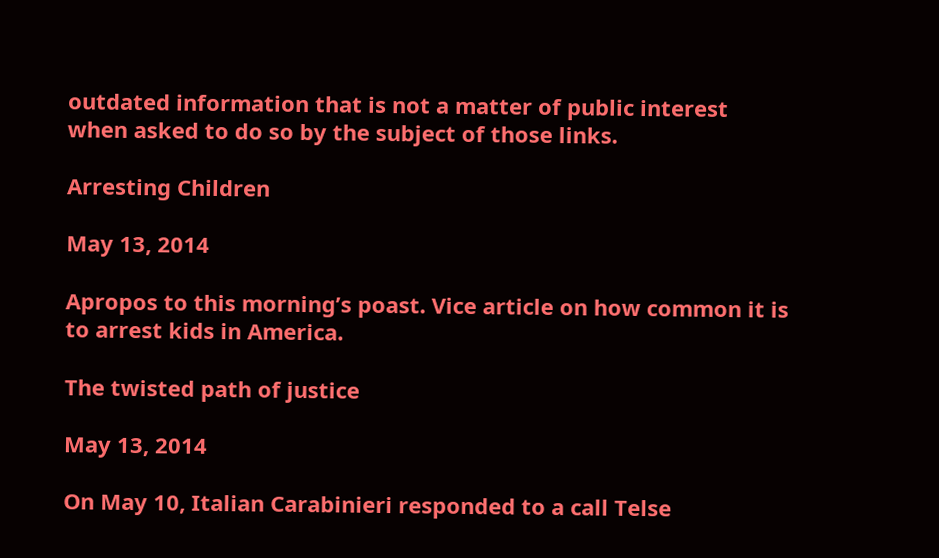outdated information that is not a matter of public interest when asked to do so by the subject of those links.

Arresting Children

May 13, 2014

Apropos to this morning’s poast. Vice article on how common it is to arrest kids in America.

The twisted path of justice

May 13, 2014

On May 10, Italian Carabinieri responded to a call Telse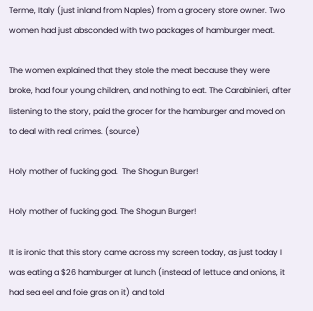Terme, Italy (just inland from Naples) from a grocery store owner. Two women had just absconded with two packages of hamburger meat.

The women explained that they stole the meat because they were broke, had four young children, and nothing to eat. The Carabinieri, after listening to the story, paid the grocer for the hamburger and moved on to deal with real crimes. (source)

Holy mother of fucking god.  The Shogun Burger!

Holy mother of fucking god. The Shogun Burger!

It is ironic that this story came across my screen today, as just today I was eating a $26 hamburger at lunch (instead of lettuce and onions, it had sea eel and foie gras on it) and told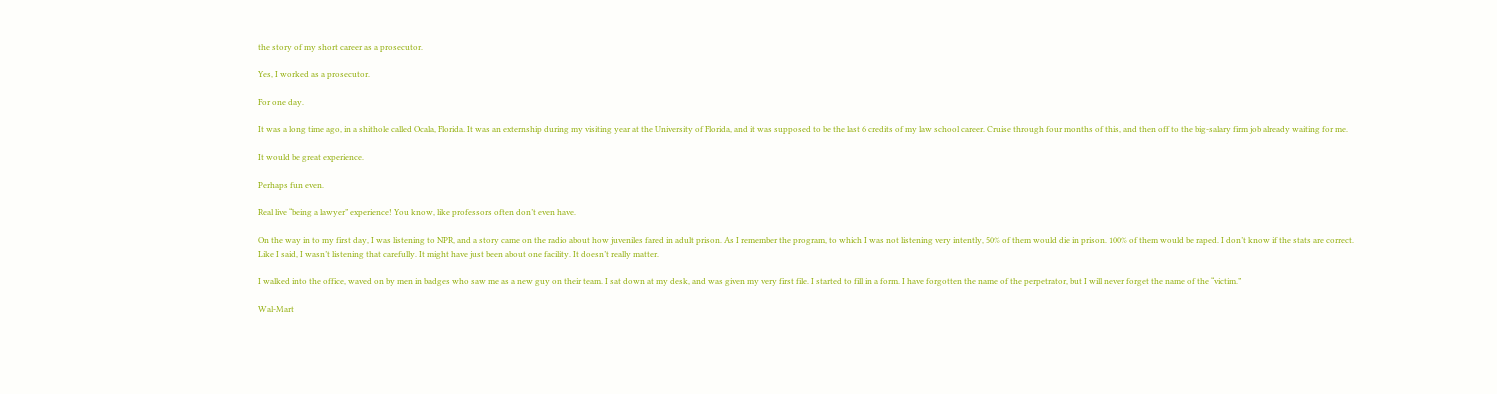the story of my short career as a prosecutor.

Yes, I worked as a prosecutor.

For one day.

It was a long time ago, in a shithole called Ocala, Florida. It was an externship during my visiting year at the University of Florida, and it was supposed to be the last 6 credits of my law school career. Cruise through four months of this, and then off to the big-salary firm job already waiting for me.

It would be great experience.

Perhaps fun even.

Real live “being a lawyer” experience! You know, like professors often don’t even have.

On the way in to my first day, I was listening to NPR, and a story came on the radio about how juveniles fared in adult prison. As I remember the program, to which I was not listening very intently, 50% of them would die in prison. 100% of them would be raped. I don’t know if the stats are correct. Like I said, I wasn’t listening that carefully. It might have just been about one facility. It doesn’t really matter.

I walked into the office, waved on by men in badges who saw me as a new guy on their team. I sat down at my desk, and was given my very first file. I started to fill in a form. I have forgotten the name of the perpetrator, but I will never forget the name of the “victim.”

Wal-Mart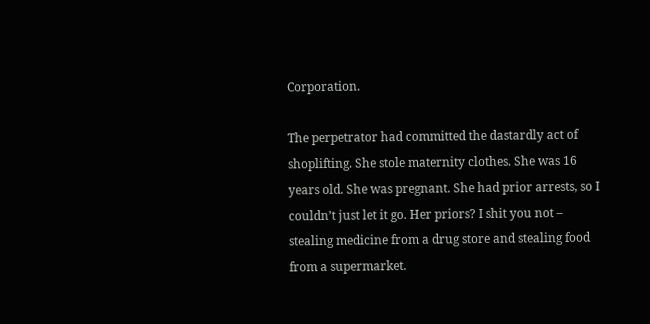Corporation.

The perpetrator had committed the dastardly act of shoplifting. She stole maternity clothes. She was 16 years old. She was pregnant. She had prior arrests, so I couldn’t just let it go. Her priors? I shit you not – stealing medicine from a drug store and stealing food from a supermarket.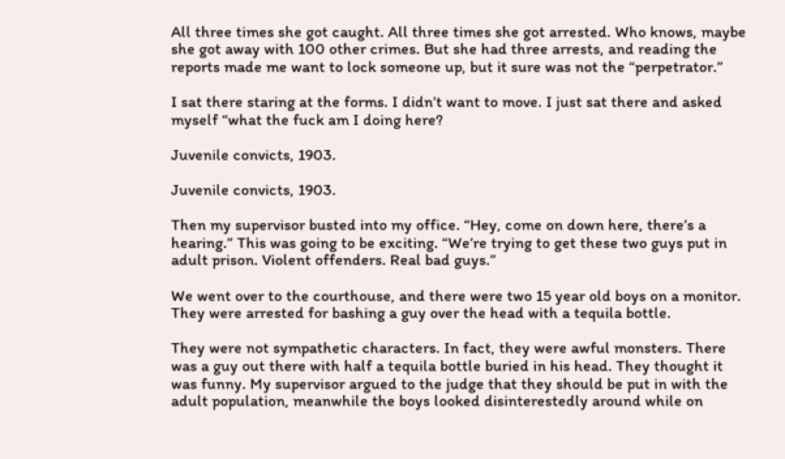All three times she got caught. All three times she got arrested. Who knows, maybe she got away with 100 other crimes. But she had three arrests, and reading the reports made me want to lock someone up, but it sure was not the “perpetrator.”

I sat there staring at the forms. I didn’t want to move. I just sat there and asked myself “what the fuck am I doing here?

Juvenile convicts, 1903.

Juvenile convicts, 1903.

Then my supervisor busted into my office. “Hey, come on down here, there’s a hearing.” This was going to be exciting. “We’re trying to get these two guys put in adult prison. Violent offenders. Real bad guys.”

We went over to the courthouse, and there were two 15 year old boys on a monitor. They were arrested for bashing a guy over the head with a tequila bottle.

They were not sympathetic characters. In fact, they were awful monsters. There was a guy out there with half a tequila bottle buried in his head. They thought it was funny. My supervisor argued to the judge that they should be put in with the adult population, meanwhile the boys looked disinterestedly around while on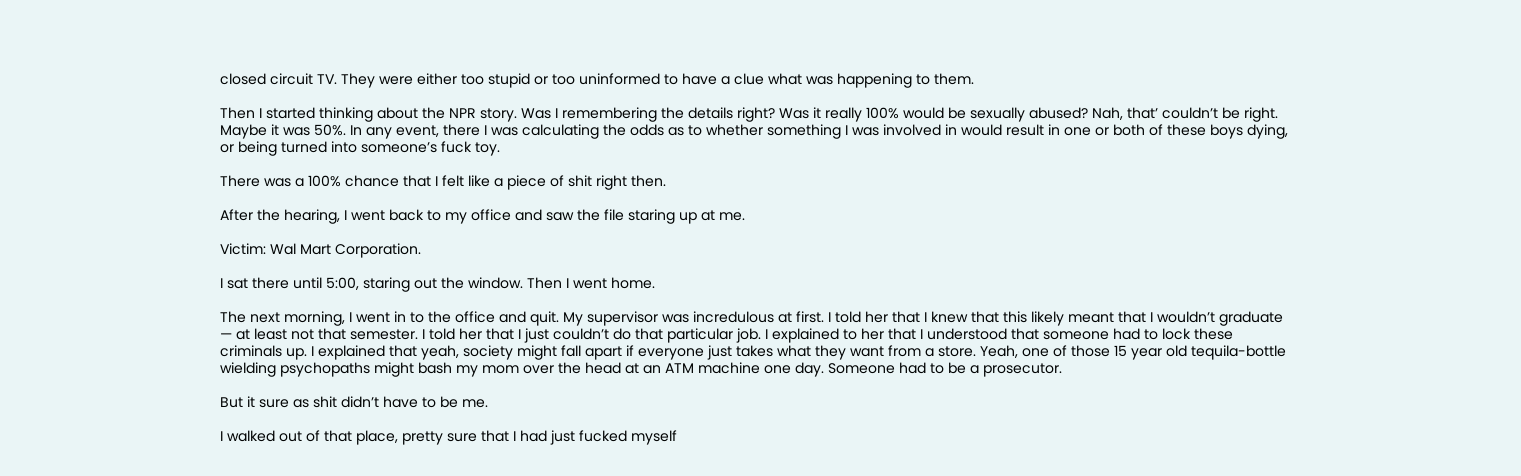closed circuit TV. They were either too stupid or too uninformed to have a clue what was happening to them.

Then I started thinking about the NPR story. Was I remembering the details right? Was it really 100% would be sexually abused? Nah, that’ couldn’t be right. Maybe it was 50%. In any event, there I was calculating the odds as to whether something I was involved in would result in one or both of these boys dying, or being turned into someone’s fuck toy.

There was a 100% chance that I felt like a piece of shit right then.

After the hearing, I went back to my office and saw the file staring up at me.

Victim: Wal Mart Corporation.

I sat there until 5:00, staring out the window. Then I went home.

The next morning, I went in to the office and quit. My supervisor was incredulous at first. I told her that I knew that this likely meant that I wouldn’t graduate — at least not that semester. I told her that I just couldn’t do that particular job. I explained to her that I understood that someone had to lock these criminals up. I explained that yeah, society might fall apart if everyone just takes what they want from a store. Yeah, one of those 15 year old tequila-bottle wielding psychopaths might bash my mom over the head at an ATM machine one day. Someone had to be a prosecutor.

But it sure as shit didn’t have to be me.

I walked out of that place, pretty sure that I had just fucked myself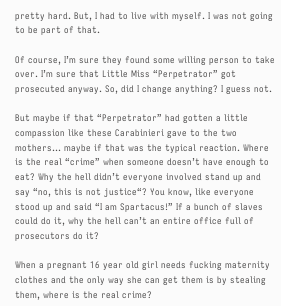pretty hard. But, I had to live with myself. I was not going to be part of that.

Of course, I’m sure they found some willing person to take over. I’m sure that Little Miss “Perpetrator” got prosecuted anyway. So, did I change anything? I guess not.

But maybe if that “Perpetrator” had gotten a little compassion like these Carabinieri gave to the two mothers… maybe if that was the typical reaction. Where is the real “crime” when someone doesn’t have enough to eat? Why the hell didn’t everyone involved stand up and say “no, this is not justice“? You know, like everyone stood up and said “I am Spartacus!” If a bunch of slaves could do it, why the hell can’t an entire office full of prosecutors do it?

When a pregnant 16 year old girl needs fucking maternity clothes and the only way she can get them is by stealing them, where is the real crime?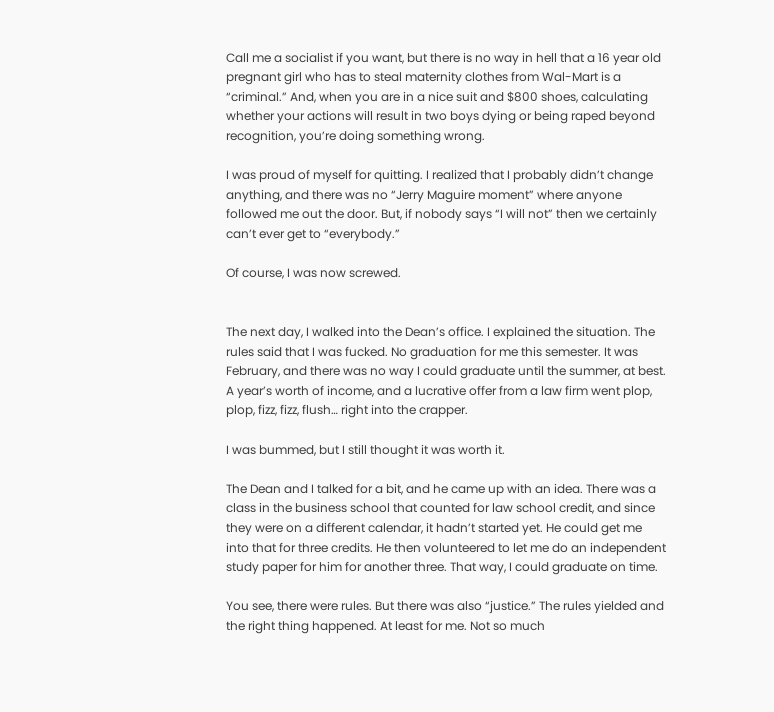Call me a socialist if you want, but there is no way in hell that a 16 year old pregnant girl who has to steal maternity clothes from Wal-Mart is a “criminal.” And, when you are in a nice suit and $800 shoes, calculating whether your actions will result in two boys dying or being raped beyond recognition, you’re doing something wrong.

I was proud of myself for quitting. I realized that I probably didn’t change anything, and there was no “Jerry Maguire moment” where anyone followed me out the door. But, if nobody says “I will not” then we certainly can’t ever get to “everybody.”

Of course, I was now screwed.


The next day, I walked into the Dean’s office. I explained the situation. The rules said that I was fucked. No graduation for me this semester. It was February, and there was no way I could graduate until the summer, at best. A year’s worth of income, and a lucrative offer from a law firm went plop, plop, fizz, fizz, flush… right into the crapper.

I was bummed, but I still thought it was worth it.

The Dean and I talked for a bit, and he came up with an idea. There was a class in the business school that counted for law school credit, and since they were on a different calendar, it hadn’t started yet. He could get me into that for three credits. He then volunteered to let me do an independent study paper for him for another three. That way, I could graduate on time.

You see, there were rules. But there was also “justice.” The rules yielded and the right thing happened. At least for me. Not so much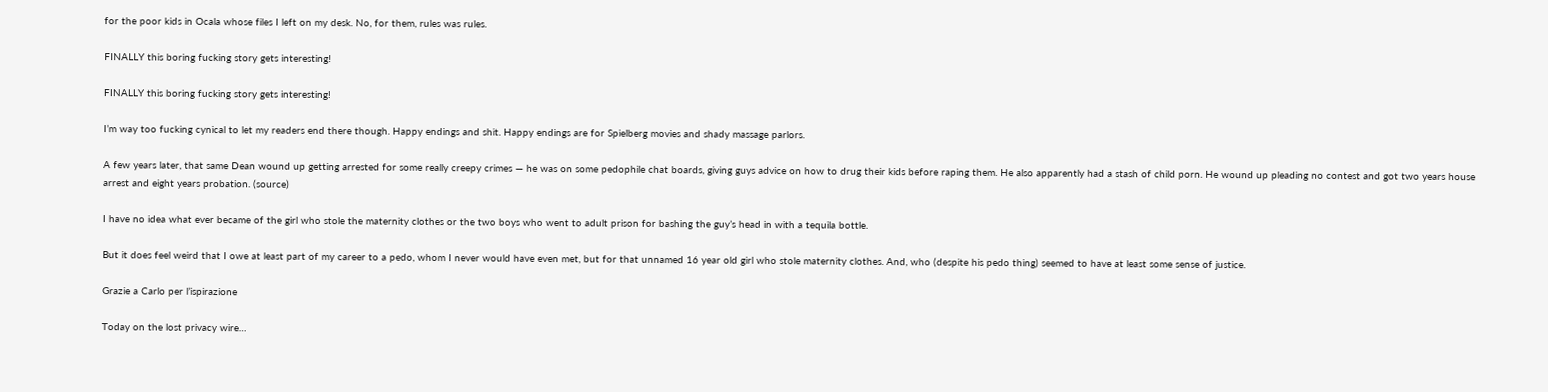for the poor kids in Ocala whose files I left on my desk. No, for them, rules was rules.

FINALLY this boring fucking story gets interesting!

FINALLY this boring fucking story gets interesting!

I’m way too fucking cynical to let my readers end there though. Happy endings and shit. Happy endings are for Spielberg movies and shady massage parlors.

A few years later, that same Dean wound up getting arrested for some really creepy crimes — he was on some pedophile chat boards, giving guys advice on how to drug their kids before raping them. He also apparently had a stash of child porn. He wound up pleading no contest and got two years house arrest and eight years probation. (source)

I have no idea what ever became of the girl who stole the maternity clothes or the two boys who went to adult prison for bashing the guy’s head in with a tequila bottle.

But it does feel weird that I owe at least part of my career to a pedo, whom I never would have even met, but for that unnamed 16 year old girl who stole maternity clothes. And, who (despite his pedo thing) seemed to have at least some sense of justice.

Grazie a Carlo per l’ispirazione

Today on the lost privacy wire…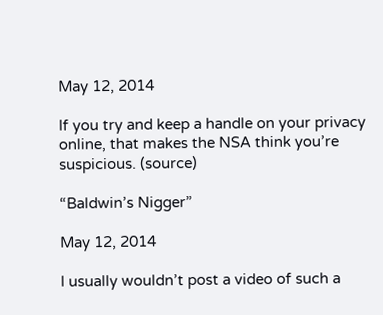May 12, 2014

If you try and keep a handle on your privacy online, that makes the NSA think you’re suspicious. (source)

“Baldwin’s Nigger”

May 12, 2014

I usually wouldn’t post a video of such a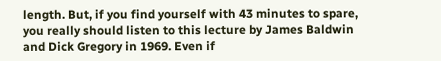length. But, if you find yourself with 43 minutes to spare, you really should listen to this lecture by James Baldwin and Dick Gregory in 1969. Even if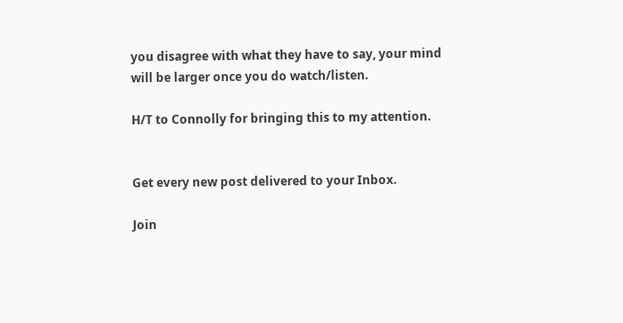you disagree with what they have to say, your mind will be larger once you do watch/listen.

H/T to Connolly for bringing this to my attention.


Get every new post delivered to your Inbox.

Join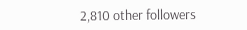2,810 other followers